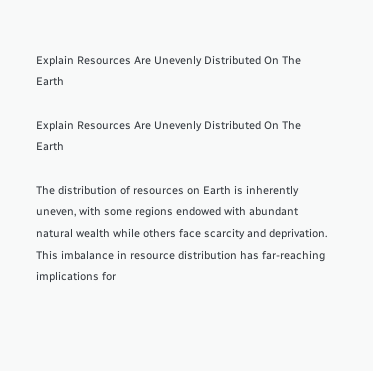Explain Resources Are Unevenly Distributed On The Earth

Explain Resources Are Unevenly Distributed On The Earth

The distribution of resources on Earth is inherently uneven, with some regions endowed with abundant natural wealth while others face scarcity and deprivation. This imbalance in resource distribution has far-reaching implications for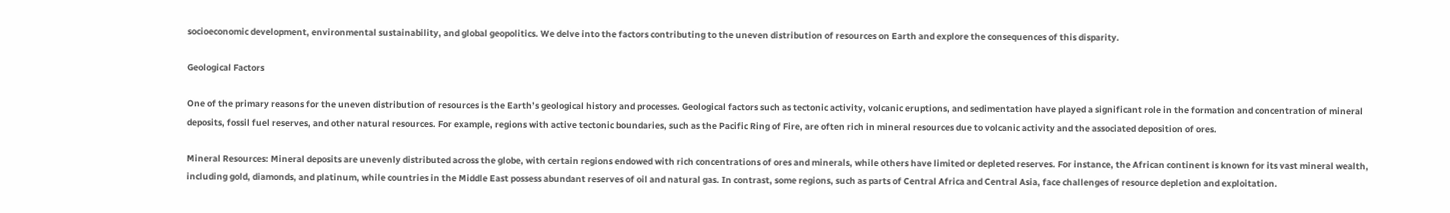socioeconomic development, environmental sustainability, and global geopolitics. We delve into the factors contributing to the uneven distribution of resources on Earth and explore the consequences of this disparity.

Geological Factors

One of the primary reasons for the uneven distribution of resources is the Earth’s geological history and processes. Geological factors such as tectonic activity, volcanic eruptions, and sedimentation have played a significant role in the formation and concentration of mineral deposits, fossil fuel reserves, and other natural resources. For example, regions with active tectonic boundaries, such as the Pacific Ring of Fire, are often rich in mineral resources due to volcanic activity and the associated deposition of ores.

Mineral Resources: Mineral deposits are unevenly distributed across the globe, with certain regions endowed with rich concentrations of ores and minerals, while others have limited or depleted reserves. For instance, the African continent is known for its vast mineral wealth, including gold, diamonds, and platinum, while countries in the Middle East possess abundant reserves of oil and natural gas. In contrast, some regions, such as parts of Central Africa and Central Asia, face challenges of resource depletion and exploitation.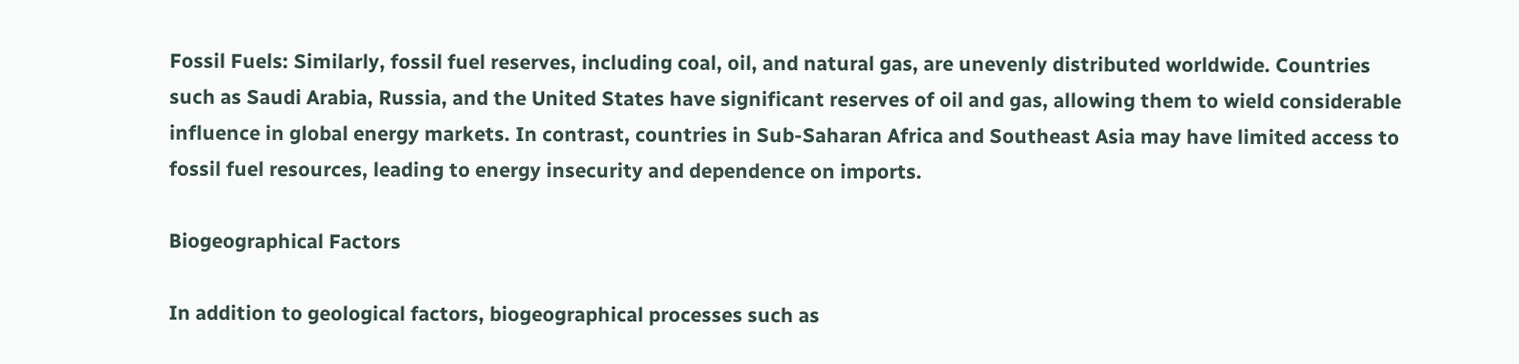Fossil Fuels: Similarly, fossil fuel reserves, including coal, oil, and natural gas, are unevenly distributed worldwide. Countries such as Saudi Arabia, Russia, and the United States have significant reserves of oil and gas, allowing them to wield considerable influence in global energy markets. In contrast, countries in Sub-Saharan Africa and Southeast Asia may have limited access to fossil fuel resources, leading to energy insecurity and dependence on imports.

Biogeographical Factors

In addition to geological factors, biogeographical processes such as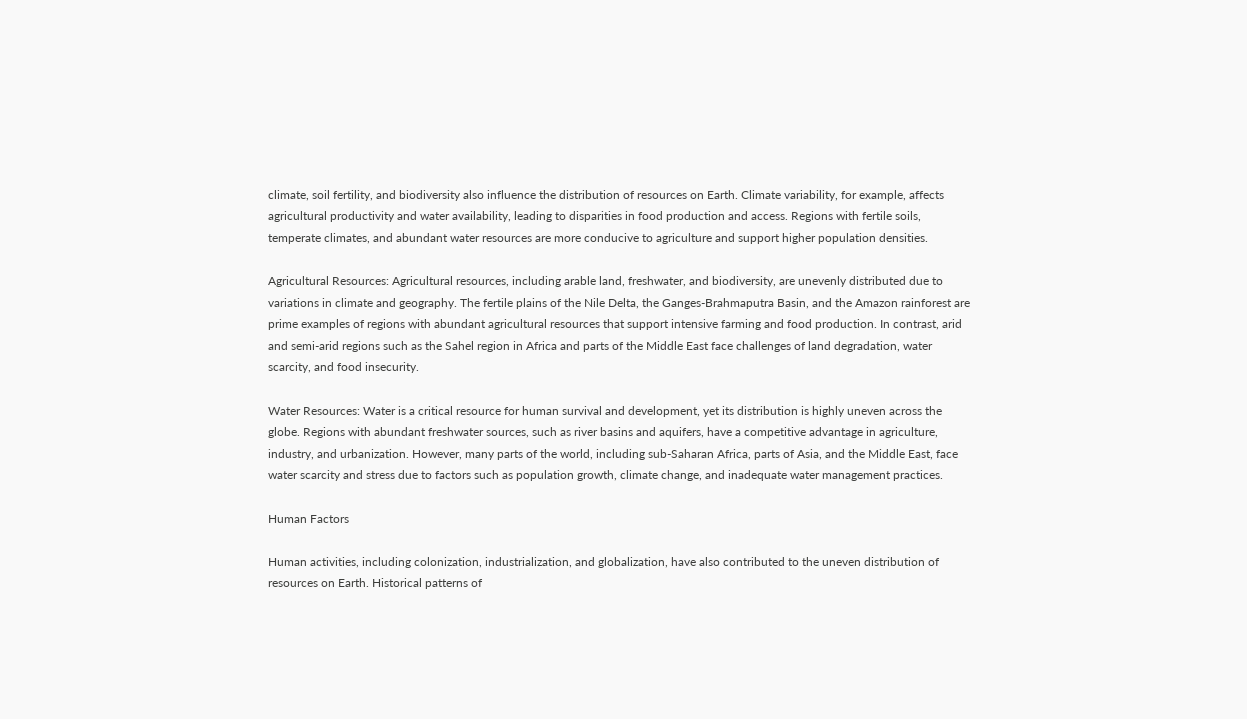climate, soil fertility, and biodiversity also influence the distribution of resources on Earth. Climate variability, for example, affects agricultural productivity and water availability, leading to disparities in food production and access. Regions with fertile soils, temperate climates, and abundant water resources are more conducive to agriculture and support higher population densities.

Agricultural Resources: Agricultural resources, including arable land, freshwater, and biodiversity, are unevenly distributed due to variations in climate and geography. The fertile plains of the Nile Delta, the Ganges-Brahmaputra Basin, and the Amazon rainforest are prime examples of regions with abundant agricultural resources that support intensive farming and food production. In contrast, arid and semi-arid regions such as the Sahel region in Africa and parts of the Middle East face challenges of land degradation, water scarcity, and food insecurity.

Water Resources: Water is a critical resource for human survival and development, yet its distribution is highly uneven across the globe. Regions with abundant freshwater sources, such as river basins and aquifers, have a competitive advantage in agriculture, industry, and urbanization. However, many parts of the world, including sub-Saharan Africa, parts of Asia, and the Middle East, face water scarcity and stress due to factors such as population growth, climate change, and inadequate water management practices.

Human Factors

Human activities, including colonization, industrialization, and globalization, have also contributed to the uneven distribution of resources on Earth. Historical patterns of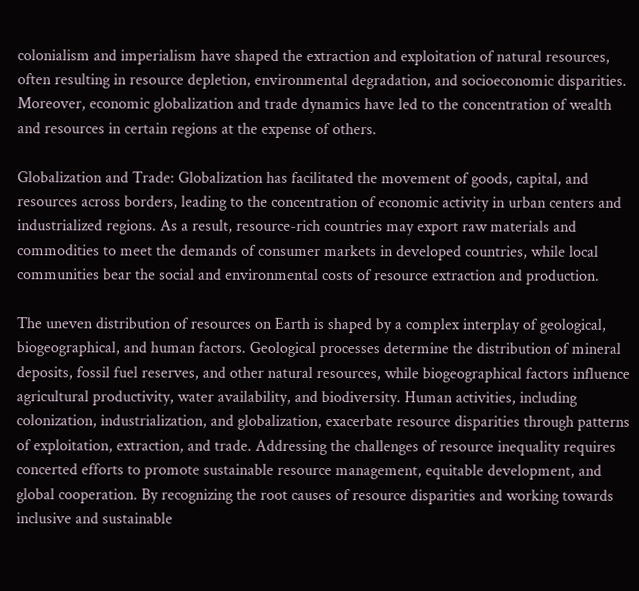colonialism and imperialism have shaped the extraction and exploitation of natural resources, often resulting in resource depletion, environmental degradation, and socioeconomic disparities. Moreover, economic globalization and trade dynamics have led to the concentration of wealth and resources in certain regions at the expense of others.

Globalization and Trade: Globalization has facilitated the movement of goods, capital, and resources across borders, leading to the concentration of economic activity in urban centers and industrialized regions. As a result, resource-rich countries may export raw materials and commodities to meet the demands of consumer markets in developed countries, while local communities bear the social and environmental costs of resource extraction and production.

The uneven distribution of resources on Earth is shaped by a complex interplay of geological, biogeographical, and human factors. Geological processes determine the distribution of mineral deposits, fossil fuel reserves, and other natural resources, while biogeographical factors influence agricultural productivity, water availability, and biodiversity. Human activities, including colonization, industrialization, and globalization, exacerbate resource disparities through patterns of exploitation, extraction, and trade. Addressing the challenges of resource inequality requires concerted efforts to promote sustainable resource management, equitable development, and global cooperation. By recognizing the root causes of resource disparities and working towards inclusive and sustainable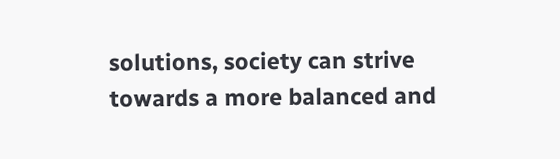solutions, society can strive towards a more balanced and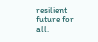resilient future for all.